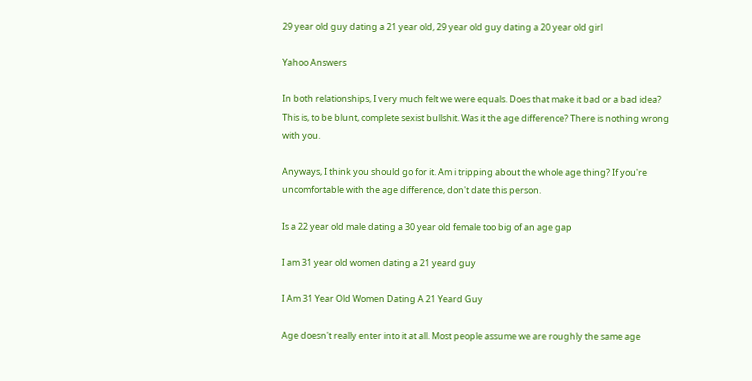29 year old guy dating a 21 year old, 29 year old guy dating a 20 year old girl

Yahoo Answers

In both relationships, I very much felt we were equals. Does that make it bad or a bad idea? This is, to be blunt, complete sexist bullshit. Was it the age difference? There is nothing wrong with you.

Anyways, I think you should go for it. Am i tripping about the whole age thing? If you're uncomfortable with the age difference, don't date this person.

Is a 22 year old male dating a 30 year old female too big of an age gap

I am 31 year old women dating a 21 yeard guy

I Am 31 Year Old Women Dating A 21 Yeard Guy

Age doesn't really enter into it at all. Most people assume we are roughly the same age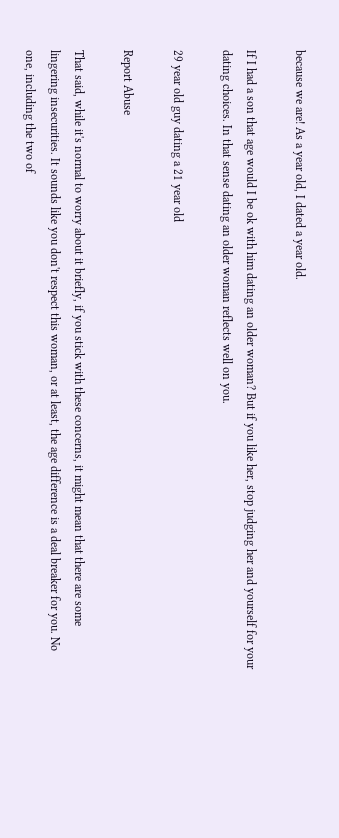because we are! As a year old, I dated a year old.

If I had a son that age would I be ok with him dating an older woman? But if you like her, stop judging her and yourself for your dating choices. In that sense dating an older woman reflects well on you.

29 year old guy dating a 21 year old

Report Abuse

That said, while it's normal to worry about it briefly, if you stick with these concerns, it might mean that there are some lingering insecurities. It sounds like you don't respect this woman, or at least, the age difference is a deal breaker for you. No one, including the two of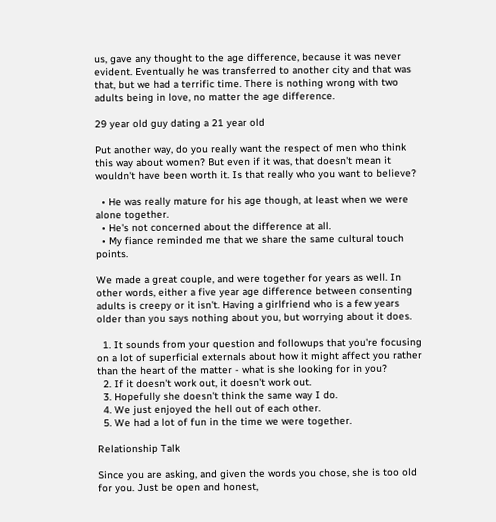us, gave any thought to the age difference, because it was never evident. Eventually he was transferred to another city and that was that, but we had a terrific time. There is nothing wrong with two adults being in love, no matter the age difference.

29 year old guy dating a 21 year old

Put another way, do you really want the respect of men who think this way about women? But even if it was, that doesn't mean it wouldn't have been worth it. Is that really who you want to believe?

  • He was really mature for his age though, at least when we were alone together.
  • He's not concerned about the difference at all.
  • My fiance reminded me that we share the same cultural touch points.

We made a great couple, and were together for years as well. In other words, either a five year age difference between consenting adults is creepy or it isn't. Having a girlfriend who is a few years older than you says nothing about you, but worrying about it does.

  1. It sounds from your question and followups that you're focusing on a lot of superficial externals about how it might affect you rather than the heart of the matter - what is she looking for in you?
  2. If it doesn't work out, it doesn't work out.
  3. Hopefully she doesn't think the same way I do.
  4. We just enjoyed the hell out of each other.
  5. We had a lot of fun in the time we were together.

Relationship Talk

Since you are asking, and given the words you chose, she is too old for you. Just be open and honest,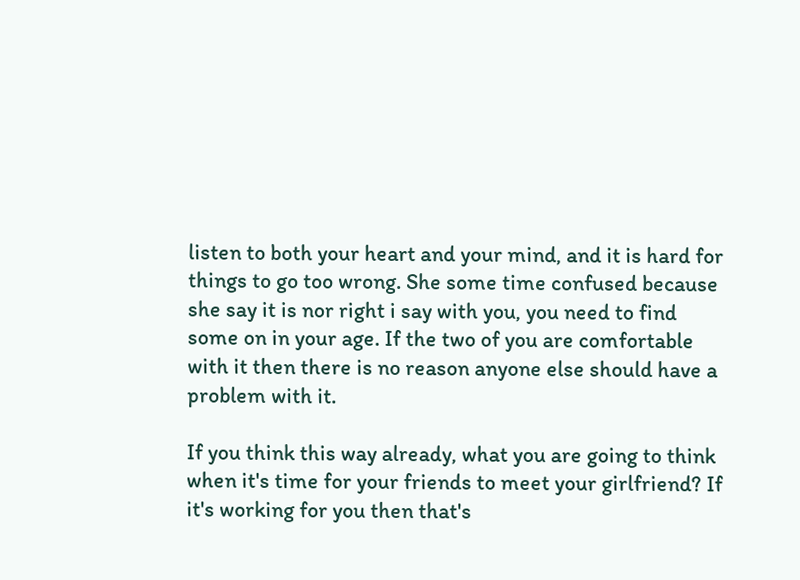listen to both your heart and your mind, and it is hard for things to go too wrong. She some time confused because she say it is nor right i say with you, you need to find some on in your age. If the two of you are comfortable with it then there is no reason anyone else should have a problem with it.

If you think this way already, what you are going to think when it's time for your friends to meet your girlfriend? If it's working for you then that's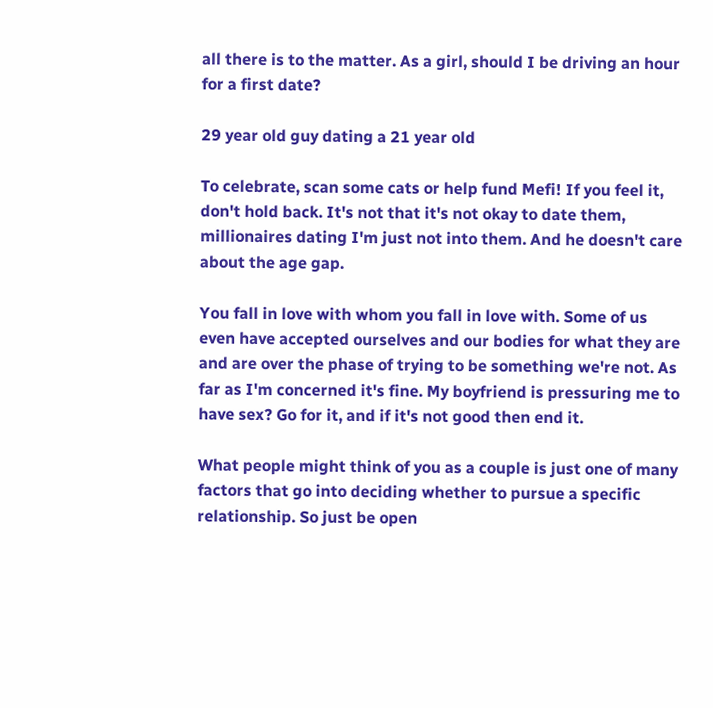all there is to the matter. As a girl, should I be driving an hour for a first date?

29 year old guy dating a 21 year old

To celebrate, scan some cats or help fund Mefi! If you feel it, don't hold back. It's not that it's not okay to date them, millionaires dating I'm just not into them. And he doesn't care about the age gap.

You fall in love with whom you fall in love with. Some of us even have accepted ourselves and our bodies for what they are and are over the phase of trying to be something we're not. As far as I'm concerned it's fine. My boyfriend is pressuring me to have sex? Go for it, and if it's not good then end it.

What people might think of you as a couple is just one of many factors that go into deciding whether to pursue a specific relationship. So just be open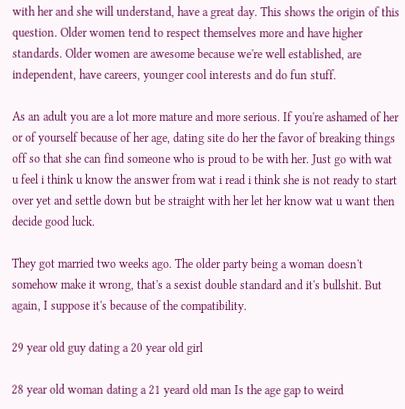with her and she will understand, have a great day. This shows the origin of this question. Older women tend to respect themselves more and have higher standards. Older women are awesome because we're well established, are independent, have careers, younger cool interests and do fun stuff.

As an adult you are a lot more mature and more serious. If you're ashamed of her or of yourself because of her age, dating site do her the favor of breaking things off so that she can find someone who is proud to be with her. Just go with wat u feel i think u know the answer from wat i read i think she is not ready to start over yet and settle down but be straight with her let her know wat u want then decide good luck.

They got married two weeks ago. The older party being a woman doesn't somehow make it wrong, that's a sexist double standard and it's bullshit. But again, I suppose it's because of the compatibility.

29 year old guy dating a 20 year old girl

28 year old woman dating a 21 yeard old man Is the age gap to weird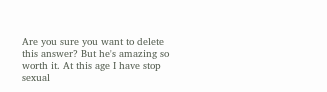Are you sure you want to delete this answer? But he's amazing so worth it. At this age I have stop sexual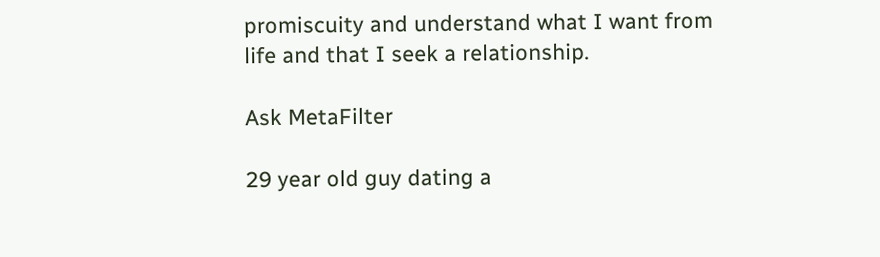promiscuity and understand what I want from life and that I seek a relationship.

Ask MetaFilter

29 year old guy dating a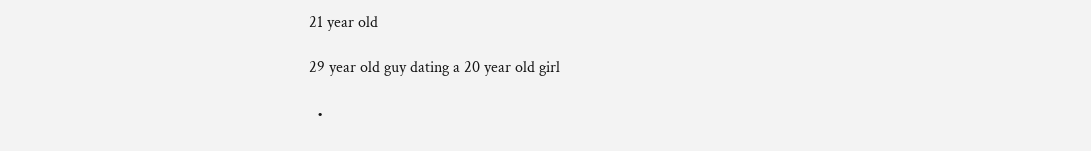21 year old

29 year old guy dating a 20 year old girl

  •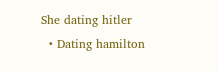She dating hitler
  • Dating hamilton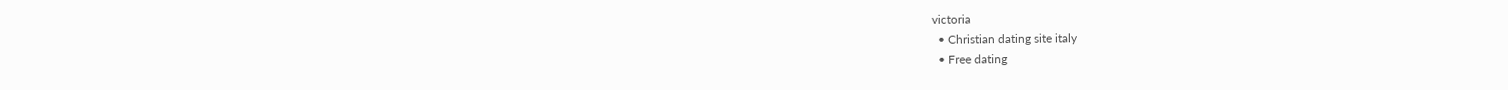victoria
  • Christian dating site italy
  • Free dating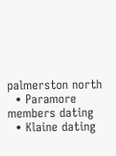palmerston north
  • Paramore members dating
  • Klaine dating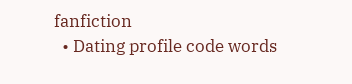fanfiction
  • Dating profile code words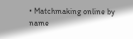• Matchmaking online by name